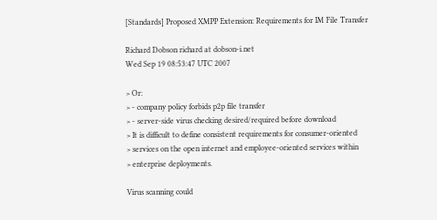[Standards] Proposed XMPP Extension: Requirements for IM File Transfer

Richard Dobson richard at dobson-i.net
Wed Sep 19 08:53:47 UTC 2007

> Or:
> - company policy forbids p2p file transfer
> - server-side virus checking desired/required before download
> It is difficult to define consistent requirements for consumer-oriented
> services on the open internet and employee-oriented services within
> enterprise deployments.

Virus scanning could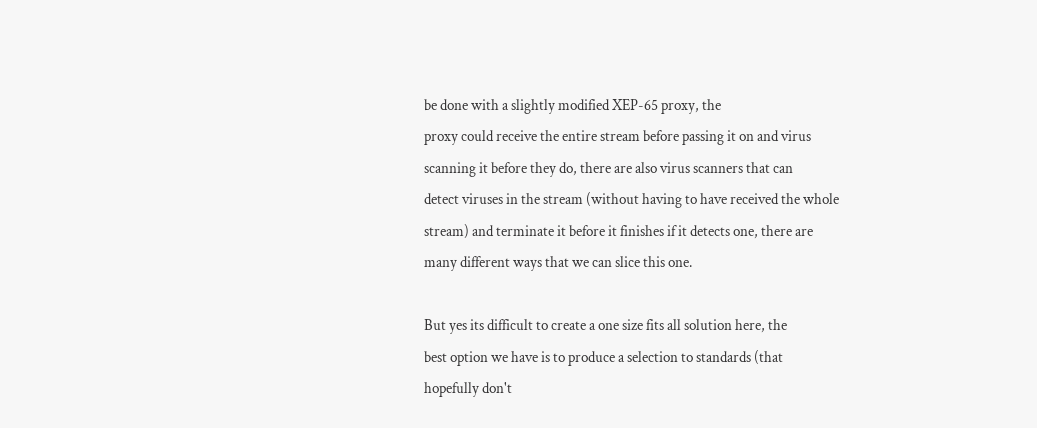be done with a slightly modified XEP-65 proxy, the
proxy could receive the entire stream before passing it on and virus
scanning it before they do, there are also virus scanners that can
detect viruses in the stream (without having to have received the whole
stream) and terminate it before it finishes if it detects one, there are
many different ways that we can slice this one.

But yes its difficult to create a one size fits all solution here, the
best option we have is to produce a selection to standards (that
hopefully don't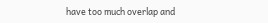have too much overlap and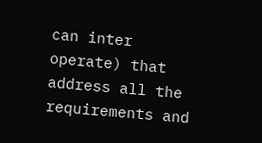can inter operate) that
address all the requirements and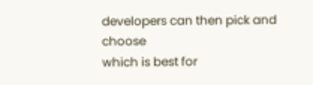developers can then pick and choose
which is best for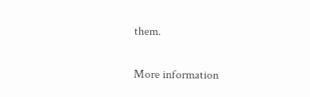them.


More information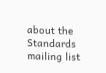about the Standards mailing list